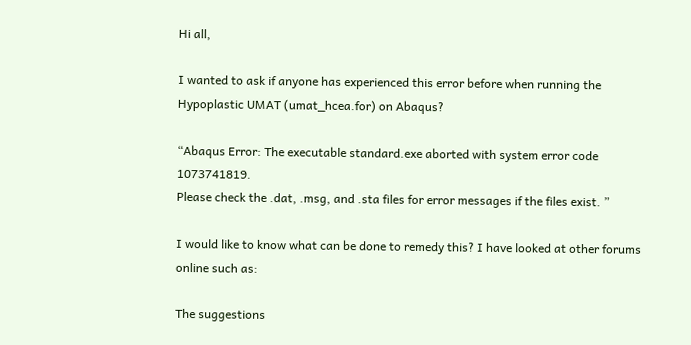Hi all,

I wanted to ask if anyone has experienced this error before when running the Hypoplastic UMAT (umat_hcea.for) on Abaqus?

“Abaqus Error: The executable standard.exe aborted with system error code 1073741819.
Please check the .dat, .msg, and .sta files for error messages if the files exist. ”

I would like to know what can be done to remedy this? I have looked at other forums online such as:

The suggestions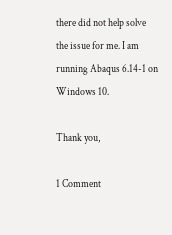there did not help solve the issue for me. I am running Abaqus 6.14-1 on Windows 10.

Thank you,

1 Comment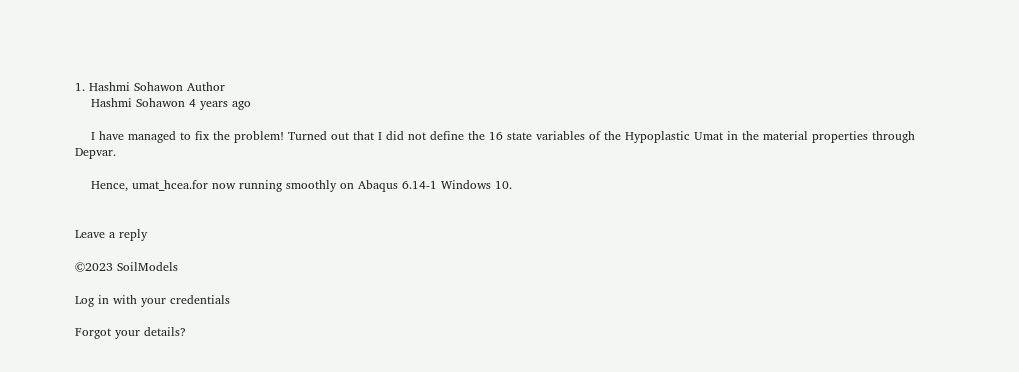1. Hashmi Sohawon Author
    Hashmi Sohawon 4 years ago

    I have managed to fix the problem! Turned out that I did not define the 16 state variables of the Hypoplastic Umat in the material properties through Depvar.

    Hence, umat_hcea.for now running smoothly on Abaqus 6.14-1 Windows 10.


Leave a reply

©2023 SoilModels

Log in with your credentials

Forgot your details?